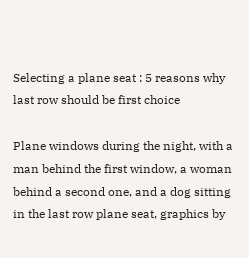Selecting a plane seat : 5 reasons why last row should be first choice

Plane windows during the night, with a man behind the first window, a woman behind a second one, and a dog sitting in the last row plane seat, graphics by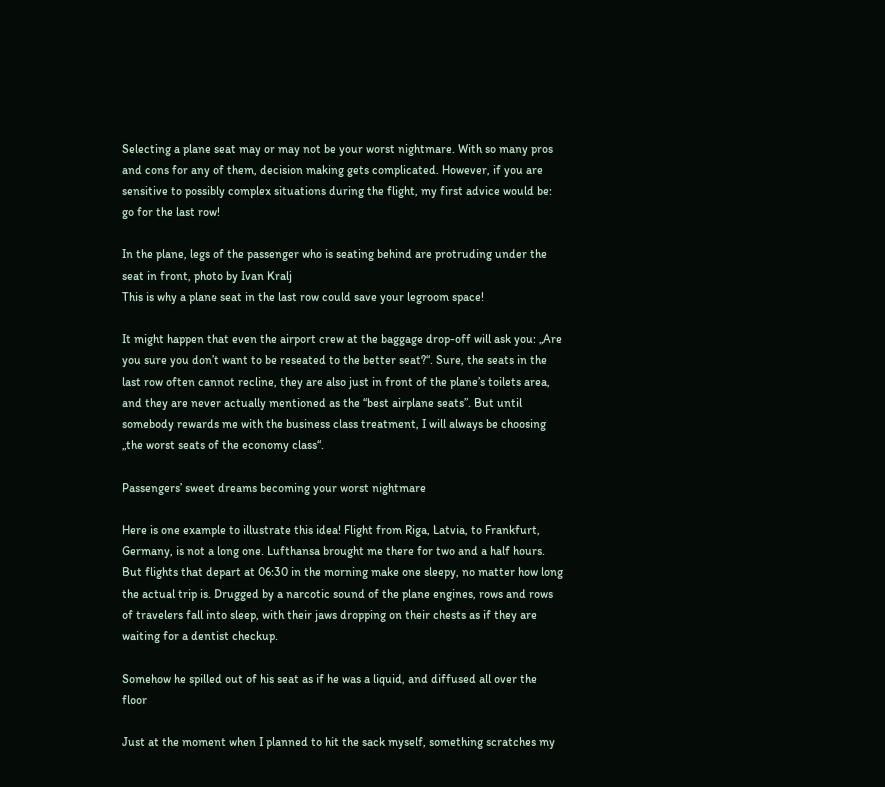Selecting a plane seat may or may not be your worst nightmare. With so many pros and cons for any of them, decision making gets complicated. However, if you are sensitive to possibly complex situations during the flight, my first advice would be: go for the last row!

In the plane, legs of the passenger who is seating behind are protruding under the seat in front, photo by Ivan Kralj
This is why a plane seat in the last row could save your legroom space!

It might happen that even the airport crew at the baggage drop-off will ask you: „Are you sure you don’t want to be reseated to the better seat?“. Sure, the seats in the last row often cannot recline, they are also just in front of the plane’s toilets area, and they are never actually mentioned as the “best airplane seats”. But until somebody rewards me with the business class treatment, I will always be choosing „the worst seats of the economy class“.

Passengers’ sweet dreams becoming your worst nightmare

Here is one example to illustrate this idea! Flight from Riga, Latvia, to Frankfurt, Germany, is not a long one. Lufthansa brought me there for two and a half hours. But flights that depart at 06:30 in the morning make one sleepy, no matter how long the actual trip is. Drugged by a narcotic sound of the plane engines, rows and rows of travelers fall into sleep, with their jaws dropping on their chests as if they are waiting for a dentist checkup.

Somehow he spilled out of his seat as if he was a liquid, and diffused all over the floor

Just at the moment when I planned to hit the sack myself, something scratches my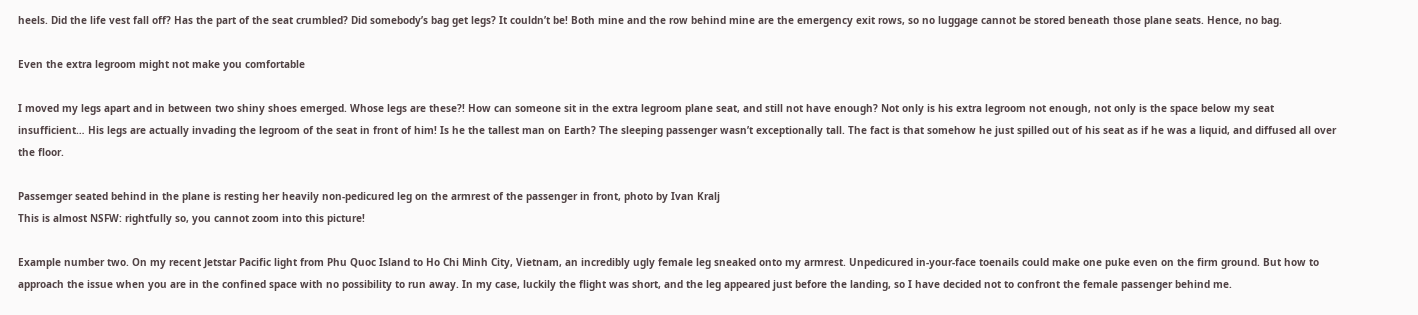heels. Did the life vest fall off? Has the part of the seat crumbled? Did somebody’s bag get legs? It couldn’t be! Both mine and the row behind mine are the emergency exit rows, so no luggage cannot be stored beneath those plane seats. Hence, no bag.

Even the extra legroom might not make you comfortable

I moved my legs apart and in between two shiny shoes emerged. Whose legs are these?! How can someone sit in the extra legroom plane seat, and still not have enough? Not only is his extra legroom not enough, not only is the space below my seat insufficient… His legs are actually invading the legroom of the seat in front of him! Is he the tallest man on Earth? The sleeping passenger wasn’t exceptionally tall. The fact is that somehow he just spilled out of his seat as if he was a liquid, and diffused all over the floor.

Passemger seated behind in the plane is resting her heavily non-pedicured leg on the armrest of the passenger in front, photo by Ivan Kralj
This is almost NSFW: rightfully so, you cannot zoom into this picture!

Example number two. On my recent Jetstar Pacific light from Phu Quoc Island to Ho Chi Minh City, Vietnam, an incredibly ugly female leg sneaked onto my armrest. Unpedicured in-your-face toenails could make one puke even on the firm ground. But how to approach the issue when you are in the confined space with no possibility to run away. In my case, luckily the flight was short, and the leg appeared just before the landing, so I have decided not to confront the female passenger behind me.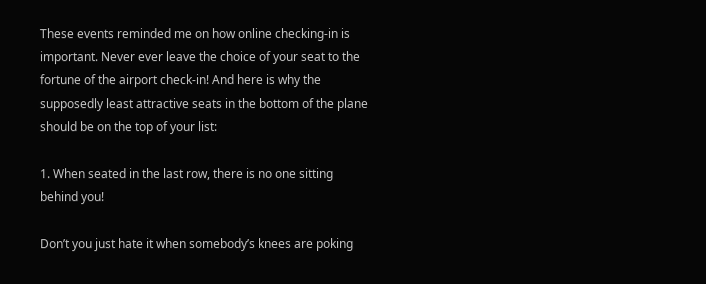These events reminded me on how online checking-in is important. Never ever leave the choice of your seat to the fortune of the airport check-in! And here is why the supposedly least attractive seats in the bottom of the plane should be on the top of your list:

1. When seated in the last row, there is no one sitting behind you!

Don’t you just hate it when somebody’s knees are poking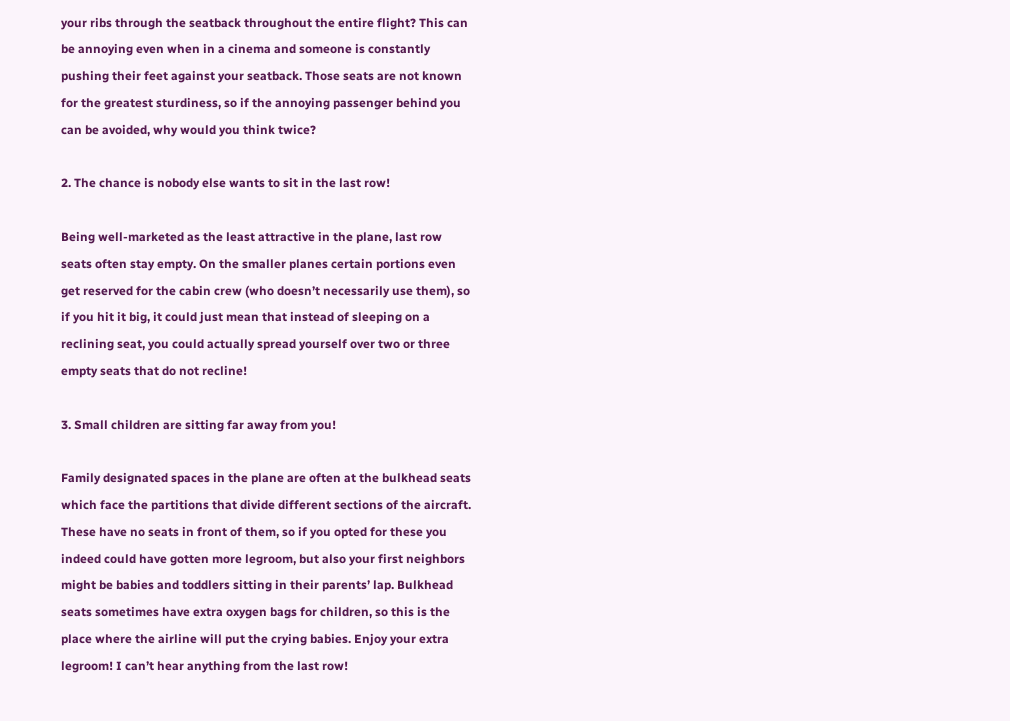your ribs through the seatback throughout the entire flight? This can be annoying even when in a cinema and someone is constantly pushing their feet against your seatback. Those seats are not known for the greatest sturdiness, so if the annoying passenger behind you can be avoided, why would you think twice?

2. The chance is nobody else wants to sit in the last row!

Being well-marketed as the least attractive in the plane, last row seats often stay empty. On the smaller planes certain portions even get reserved for the cabin crew (who doesn’t necessarily use them), so if you hit it big, it could just mean that instead of sleeping on a reclining seat, you could actually spread yourself over two or three empty seats that do not recline!

3. Small children are sitting far away from you!

Family designated spaces in the plane are often at the bulkhead seats which face the partitions that divide different sections of the aircraft. These have no seats in front of them, so if you opted for these you indeed could have gotten more legroom, but also your first neighbors might be babies and toddlers sitting in their parents’ lap. Bulkhead seats sometimes have extra oxygen bags for children, so this is the place where the airline will put the crying babies. Enjoy your extra legroom! I can’t hear anything from the last row!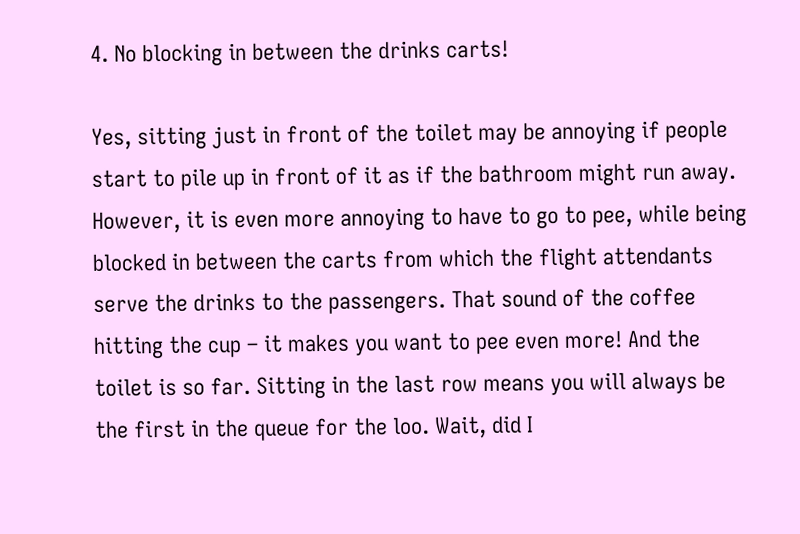4. No blocking in between the drinks carts!

Yes, sitting just in front of the toilet may be annoying if people start to pile up in front of it as if the bathroom might run away. However, it is even more annoying to have to go to pee, while being blocked in between the carts from which the flight attendants serve the drinks to the passengers. That sound of the coffee hitting the cup – it makes you want to pee even more! And the toilet is so far. Sitting in the last row means you will always be the first in the queue for the loo. Wait, did I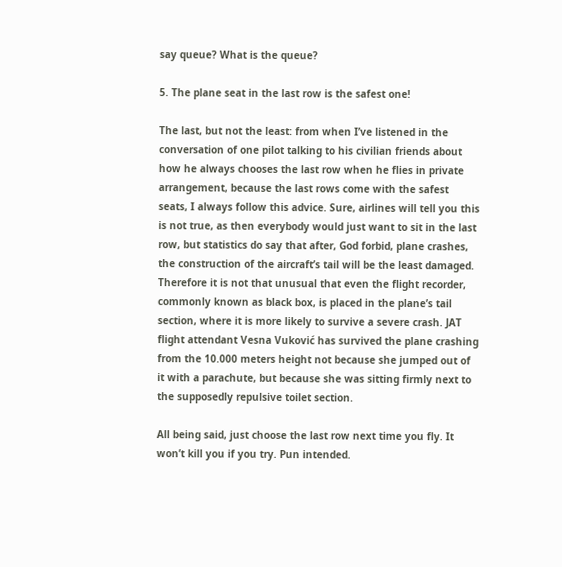say queue? What is the queue?

5. The plane seat in the last row is the safest one!

The last, but not the least: from when I’ve listened in the conversation of one pilot talking to his civilian friends about how he always chooses the last row when he flies in private arrangement, because the last rows come with the safest seats, I always follow this advice. Sure, airlines will tell you this is not true, as then everybody would just want to sit in the last row, but statistics do say that after, God forbid, plane crashes, the construction of the aircraft’s tail will be the least damaged. Therefore it is not that unusual that even the flight recorder, commonly known as black box, is placed in the plane’s tail section, where it is more likely to survive a severe crash. JAT flight attendant Vesna Vuković has survived the plane crashing from the 10.000 meters height not because she jumped out of it with a parachute, but because she was sitting firmly next to the supposedly repulsive toilet section.

All being said, just choose the last row next time you fly. It won’t kill you if you try. Pun intended.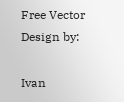Free Vector Design by:

Ivan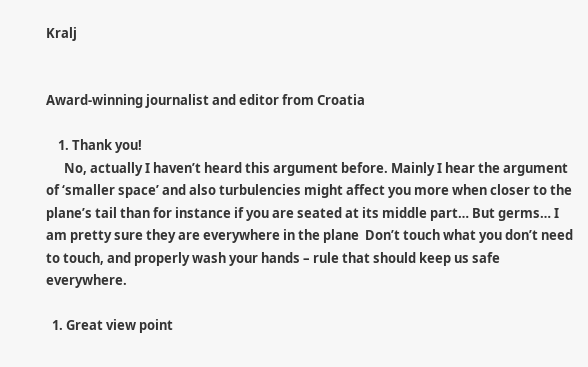Kralj


Award-winning journalist and editor from Croatia

    1. Thank you!
      No, actually I haven’t heard this argument before. Mainly I hear the argument of ‘smaller space’ and also turbulencies might affect you more when closer to the plane’s tail than for instance if you are seated at its middle part… But germs… I am pretty sure they are everywhere in the plane  Don’t touch what you don’t need to touch, and properly wash your hands – rule that should keep us safe everywhere.

  1. Great view point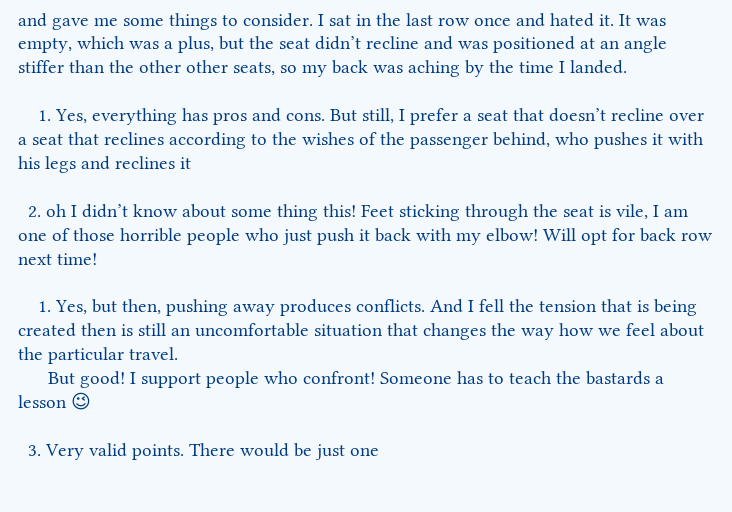and gave me some things to consider. I sat in the last row once and hated it. It was empty, which was a plus, but the seat didn’t recline and was positioned at an angle stiffer than the other other seats, so my back was aching by the time I landed.

    1. Yes, everything has pros and cons. But still, I prefer a seat that doesn’t recline over a seat that reclines according to the wishes of the passenger behind, who pushes it with his legs and reclines it

  2. oh I didn’t know about some thing this! Feet sticking through the seat is vile, I am one of those horrible people who just push it back with my elbow! Will opt for back row next time!

    1. Yes, but then, pushing away produces conflicts. And I fell the tension that is being created then is still an uncomfortable situation that changes the way how we feel about the particular travel.
      But good! I support people who confront! Someone has to teach the bastards a lesson 😉

  3. Very valid points. There would be just one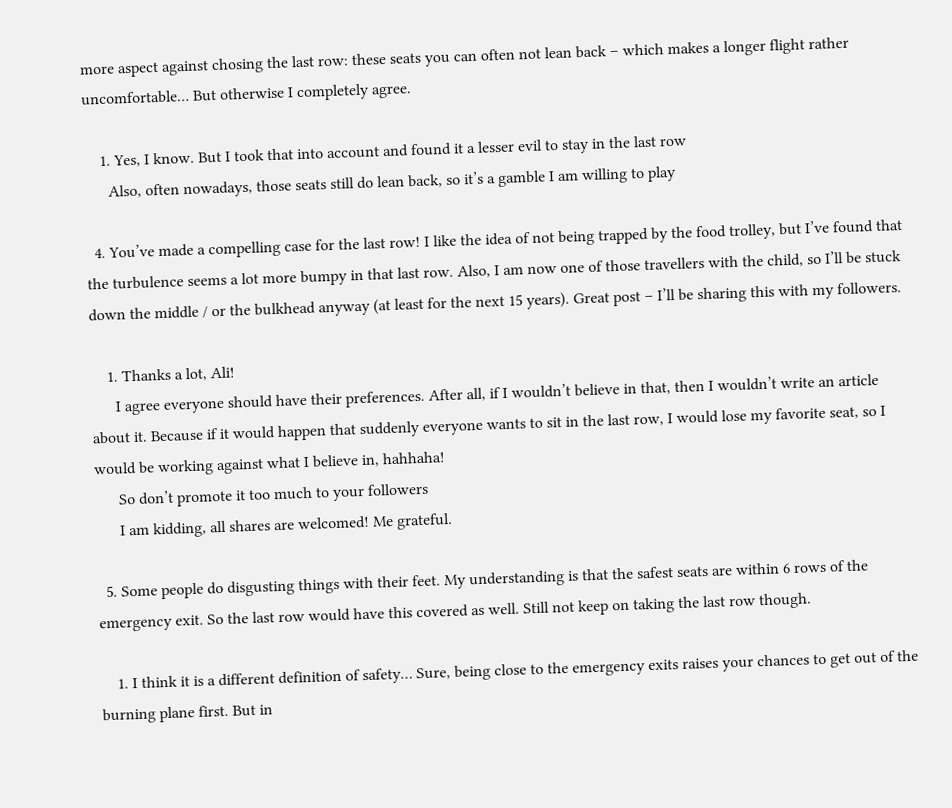more aspect against chosing the last row: these seats you can often not lean back – which makes a longer flight rather uncomfortable… But otherwise I completely agree.

    1. Yes, I know. But I took that into account and found it a lesser evil to stay in the last row
      Also, often nowadays, those seats still do lean back, so it’s a gamble I am willing to play

  4. You’ve made a compelling case for the last row! I like the idea of not being trapped by the food trolley, but I’ve found that the turbulence seems a lot more bumpy in that last row. Also, I am now one of those travellers with the child, so I’ll be stuck down the middle / or the bulkhead anyway (at least for the next 15 years). Great post – I’ll be sharing this with my followers.

    1. Thanks a lot, Ali!
      I agree everyone should have their preferences. After all, if I wouldn’t believe in that, then I wouldn’t write an article about it. Because if it would happen that suddenly everyone wants to sit in the last row, I would lose my favorite seat, so I would be working against what I believe in, hahhaha!
      So don’t promote it too much to your followers
      I am kidding, all shares are welcomed! Me grateful.

  5. Some people do disgusting things with their feet. My understanding is that the safest seats are within 6 rows of the emergency exit. So the last row would have this covered as well. Still not keep on taking the last row though.

    1. I think it is a different definition of safety… Sure, being close to the emergency exits raises your chances to get out of the burning plane first. But in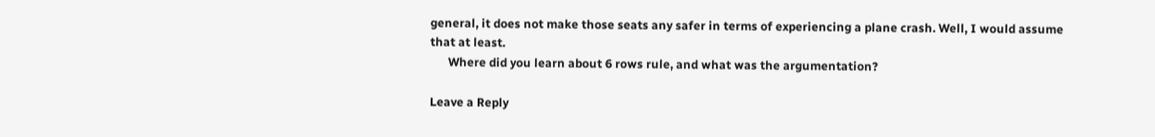general, it does not make those seats any safer in terms of experiencing a plane crash. Well, I would assume that at least.
      Where did you learn about 6 rows rule, and what was the argumentation?

Leave a Reply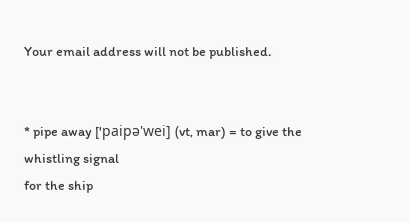Your email address will not be published.


* pipe away ['paipǝ'wei] (vt, mar) = to give the whistling signal
for the ship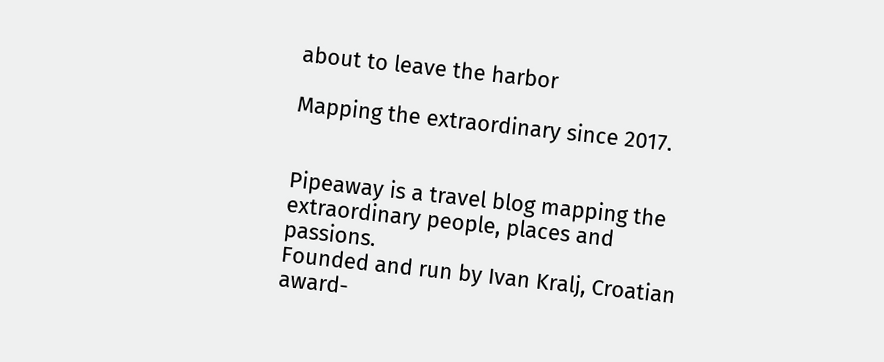about to leave the harbor

Mapping the extraordinary since 2017.


Pipeaway is a travel blog mapping the extraordinary people, places and passions.
Founded and run by Ivan Kralj, Croatian award-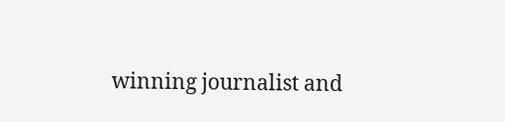winning journalist and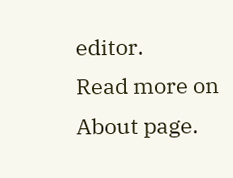editor.
Read more on About page.